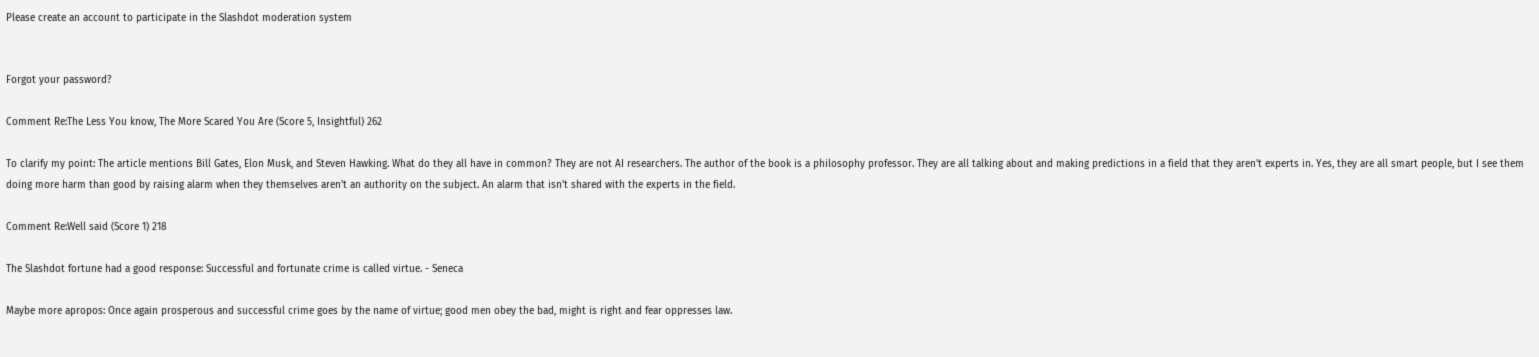Please create an account to participate in the Slashdot moderation system


Forgot your password?

Comment Re:The Less You know, The More Scared You Are (Score 5, Insightful) 262

To clarify my point: The article mentions Bill Gates, Elon Musk, and Steven Hawking. What do they all have in common? They are not AI researchers. The author of the book is a philosophy professor. They are all talking about and making predictions in a field that they aren't experts in. Yes, they are all smart people, but I see them doing more harm than good by raising alarm when they themselves aren't an authority on the subject. An alarm that isn't shared with the experts in the field.

Comment Re:Well said (Score 1) 218

The Slashdot fortune had a good response: Successful and fortunate crime is called virtue. - Seneca

Maybe more apropos: Once again prosperous and successful crime goes by the name of virtue; good men obey the bad, might is right and fear oppresses law.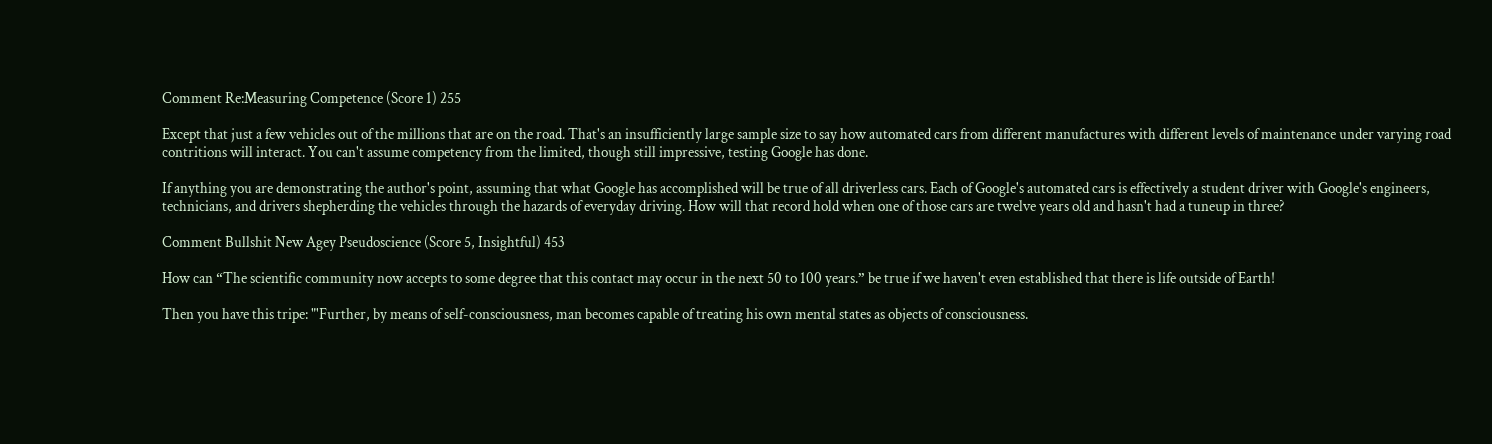Comment Re:Measuring Competence (Score 1) 255

Except that just a few vehicles out of the millions that are on the road. That's an insufficiently large sample size to say how automated cars from different manufactures with different levels of maintenance under varying road contritions will interact. You can't assume competency from the limited, though still impressive, testing Google has done.

If anything you are demonstrating the author's point, assuming that what Google has accomplished will be true of all driverless cars. Each of Google's automated cars is effectively a student driver with Google's engineers, technicians, and drivers shepherding the vehicles through the hazards of everyday driving. How will that record hold when one of those cars are twelve years old and hasn't had a tuneup in three?

Comment Bullshit New Agey Pseudoscience (Score 5, Insightful) 453

How can “The scientific community now accepts to some degree that this contact may occur in the next 50 to 100 years.” be true if we haven't even established that there is life outside of Earth!

Then you have this tripe: "'Further, by means of self-consciousness, man becomes capable of treating his own mental states as objects of consciousness.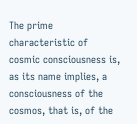The prime characteristic of cosmic consciousness is, as its name implies, a consciousness of the cosmos, that is, of the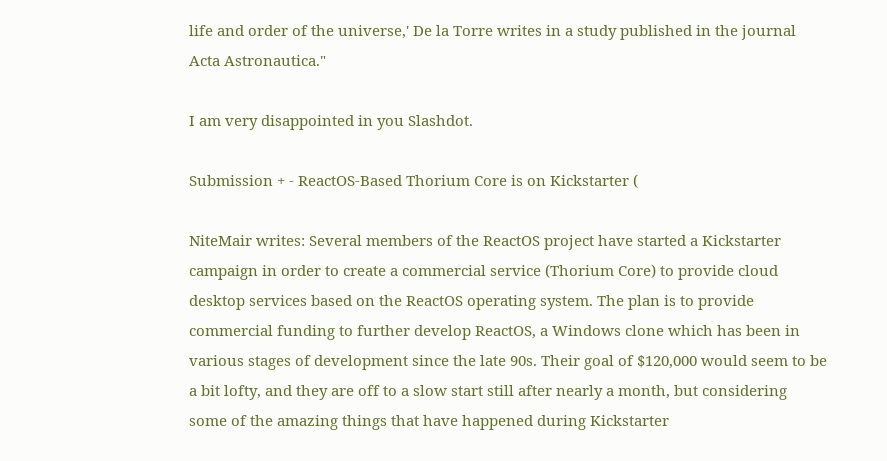life and order of the universe,' De la Torre writes in a study published in the journal Acta Astronautica."

I am very disappointed in you Slashdot.

Submission + - ReactOS-Based Thorium Core is on Kickstarter (

NiteMair writes: Several members of the ReactOS project have started a Kickstarter campaign in order to create a commercial service (Thorium Core) to provide cloud desktop services based on the ReactOS operating system. The plan is to provide commercial funding to further develop ReactOS, a Windows clone which has been in various stages of development since the late 90s. Their goal of $120,000 would seem to be a bit lofty, and they are off to a slow start still after nearly a month, but considering some of the amazing things that have happened during Kickstarter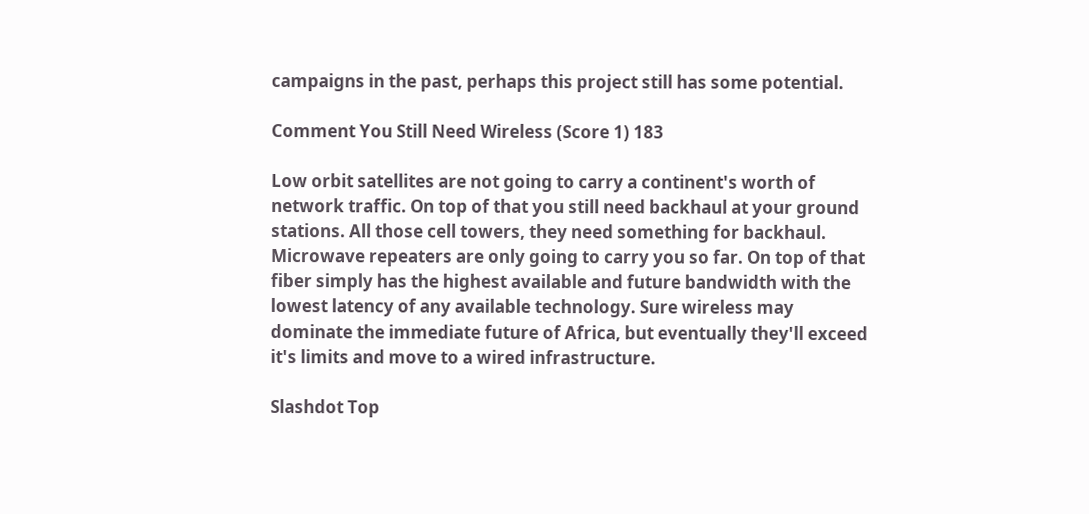campaigns in the past, perhaps this project still has some potential.

Comment You Still Need Wireless (Score 1) 183

Low orbit satellites are not going to carry a continent's worth of network traffic. On top of that you still need backhaul at your ground stations. All those cell towers, they need something for backhaul. Microwave repeaters are only going to carry you so far. On top of that fiber simply has the highest available and future bandwidth with the lowest latency of any available technology. Sure wireless may dominate the immediate future of Africa, but eventually they'll exceed it's limits and move to a wired infrastructure.

Slashdot Top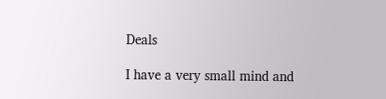Deals

I have a very small mind and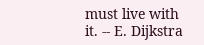must live with it. -- E. Dijkstra